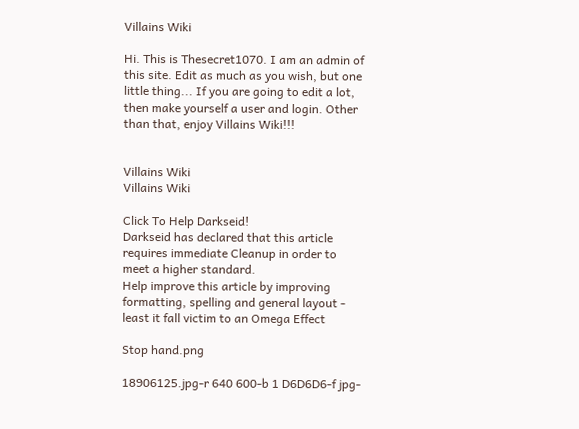Villains Wiki

Hi. This is Thesecret1070. I am an admin of this site. Edit as much as you wish, but one little thing... If you are going to edit a lot, then make yourself a user and login. Other than that, enjoy Villains Wiki!!!


Villains Wiki
Villains Wiki

Click To Help Darkseid!
Darkseid has declared that this article requires immediate Cleanup in order to meet a higher standard.
Help improve this article by improving formatting, spelling and general layout - least it fall victim to an Omega Effect

Stop hand.png

18906125.jpg-r 640 600-b 1 D6D6D6-f jpg-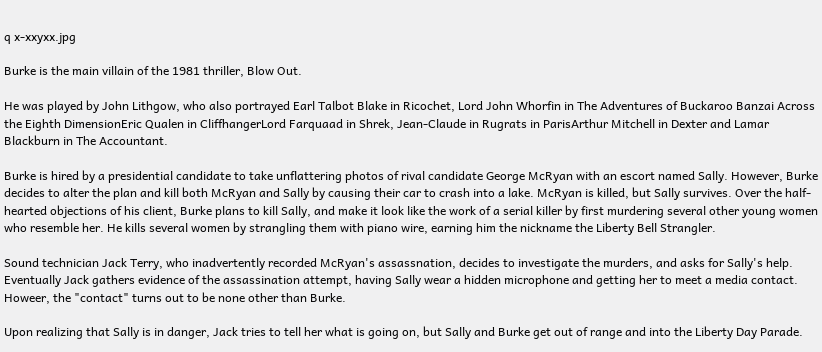q x-xxyxx.jpg

Burke is the main villain of the 1981 thriller, Blow Out.

He was played by John Lithgow, who also portrayed Earl Talbot Blake in Ricochet, Lord John Whorfin in The Adventures of Buckaroo Banzai Across the Eighth DimensionEric Qualen in CliffhangerLord Farquaad in Shrek, Jean-Claude in Rugrats in ParisArthur Mitchell in Dexter and Lamar Blackburn in The Accountant.

Burke is hired by a presidential candidate to take unflattering photos of rival candidate George McRyan with an escort named Sally. However, Burke decides to alter the plan and kill both McRyan and Sally by causing their car to crash into a lake. McRyan is killed, but Sally survives. Over the half-hearted objections of his client, Burke plans to kill Sally, and make it look like the work of a serial killer by first murdering several other young women who resemble her. He kills several women by strangling them with piano wire, earning him the nickname the Liberty Bell Strangler.

Sound technician Jack Terry, who inadvertently recorded McRyan's assassnation, decides to investigate the murders, and asks for Sally's help. Eventually Jack gathers evidence of the assassination attempt, having Sally wear a hidden microphone and getting her to meet a media contact. Howeer, the "contact" turns out to be none other than Burke.

Upon realizing that Sally is in danger, Jack tries to tell her what is going on, but Sally and Burke get out of range and into the Liberty Day Parade.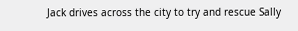Jack drives across the city to try and rescue Sally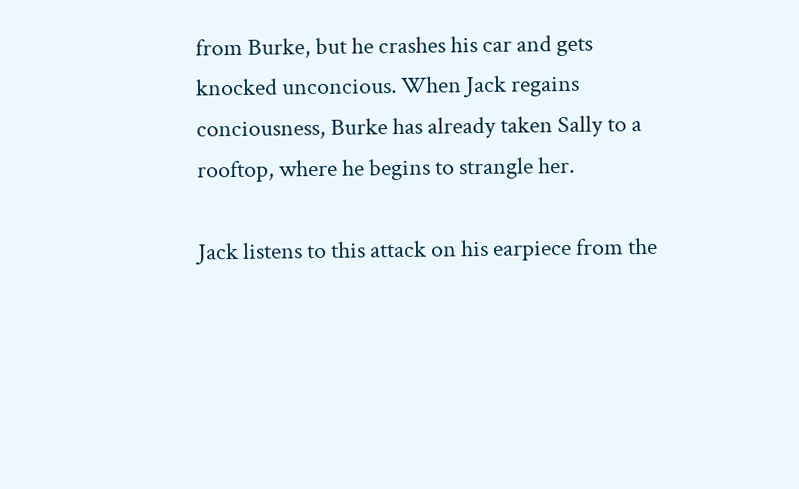from Burke, but he crashes his car and gets knocked unconcious. When Jack regains conciousness, Burke has already taken Sally to a rooftop, where he begins to strangle her.

Jack listens to this attack on his earpiece from the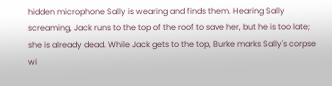hidden microphone Sally is wearing and finds them. Hearing Sally screaming, Jack runs to the top of the roof to save her, but he is too late; she is already dead. While Jack gets to the top, Burke marks Sally's corpse wi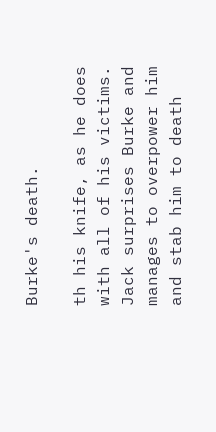Burke's death.

th his knife, as he does with all of his victims. Jack surprises Burke and manages to overpower him and stab him to death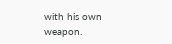with his own weapon.